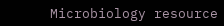Microbiology resource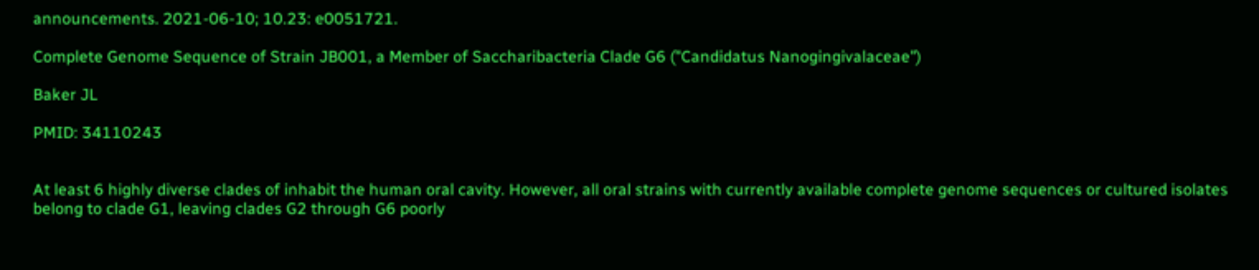announcements. 2021-06-10; 10.23: e0051721.

Complete Genome Sequence of Strain JB001, a Member of Saccharibacteria Clade G6 ("Candidatus Nanogingivalaceae")

Baker JL

PMID: 34110243


At least 6 highly diverse clades of inhabit the human oral cavity. However, all oral strains with currently available complete genome sequences or cultured isolates belong to clade G1, leaving clades G2 through G6 poorly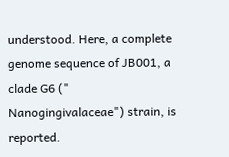understood. Here, a complete genome sequence of JB001, a clade G6 (" Nanogingivalaceae") strain, is reported.